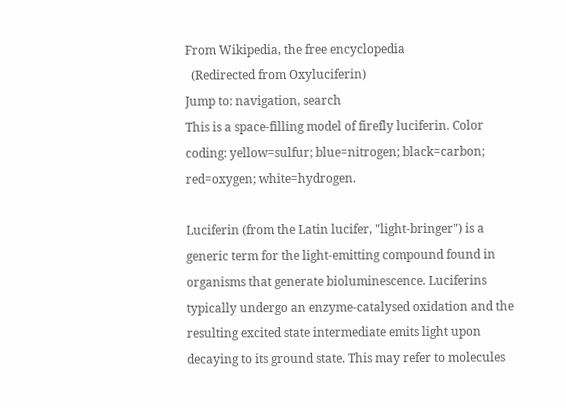From Wikipedia, the free encyclopedia
  (Redirected from Oxyluciferin)
Jump to: navigation, search
This is a space-filling model of firefly luciferin. Color coding: yellow=sulfur; blue=nitrogen; black=carbon; red=oxygen; white=hydrogen.

Luciferin (from the Latin lucifer, "light-bringer") is a generic term for the light-emitting compound found in organisms that generate bioluminescence. Luciferins typically undergo an enzyme-catalysed oxidation and the resulting excited state intermediate emits light upon decaying to its ground state. This may refer to molecules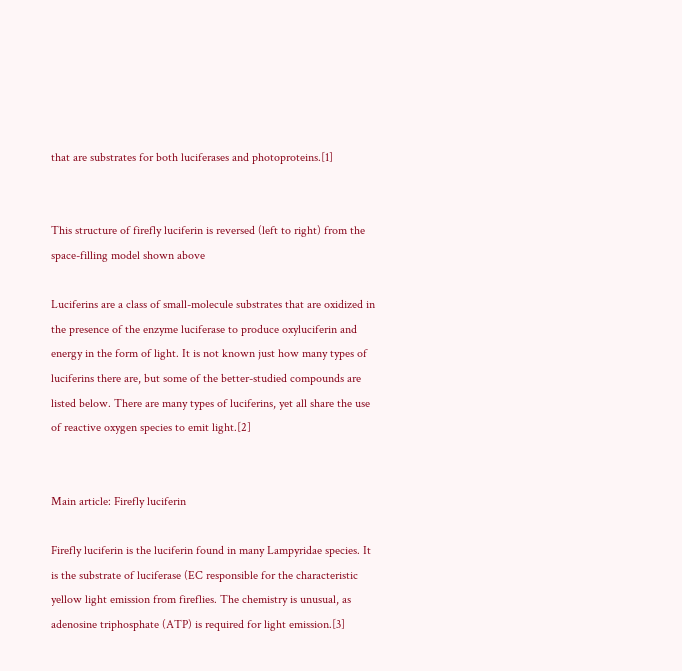that are substrates for both luciferases and photoproteins.[1]


This structure of firefly luciferin is reversed (left to right) from the space-filling model shown above

Luciferins are a class of small-molecule substrates that are oxidized in the presence of the enzyme luciferase to produce oxyluciferin and energy in the form of light. It is not known just how many types of luciferins there are, but some of the better-studied compounds are listed below. There are many types of luciferins, yet all share the use of reactive oxygen species to emit light.[2]


Main article: Firefly luciferin

Firefly luciferin is the luciferin found in many Lampyridae species. It is the substrate of luciferase (EC responsible for the characteristic yellow light emission from fireflies. The chemistry is unusual, as adenosine triphosphate (ATP) is required for light emission.[3]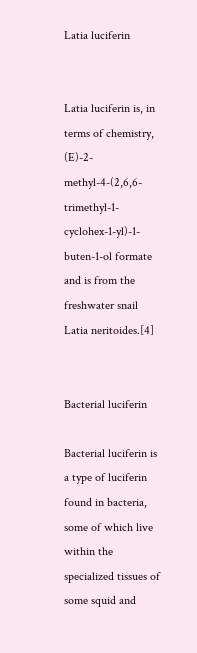Latia luciferin


Latia luciferin is, in terms of chemistry, (E)-2-methyl-4-(2,6,6-trimethyl-1-cyclohex-1-yl)-1-buten-1-ol formate and is from the freshwater snail Latia neritoides.[4]


Bacterial luciferin

Bacterial luciferin is a type of luciferin found in bacteria, some of which live within the specialized tissues of some squid and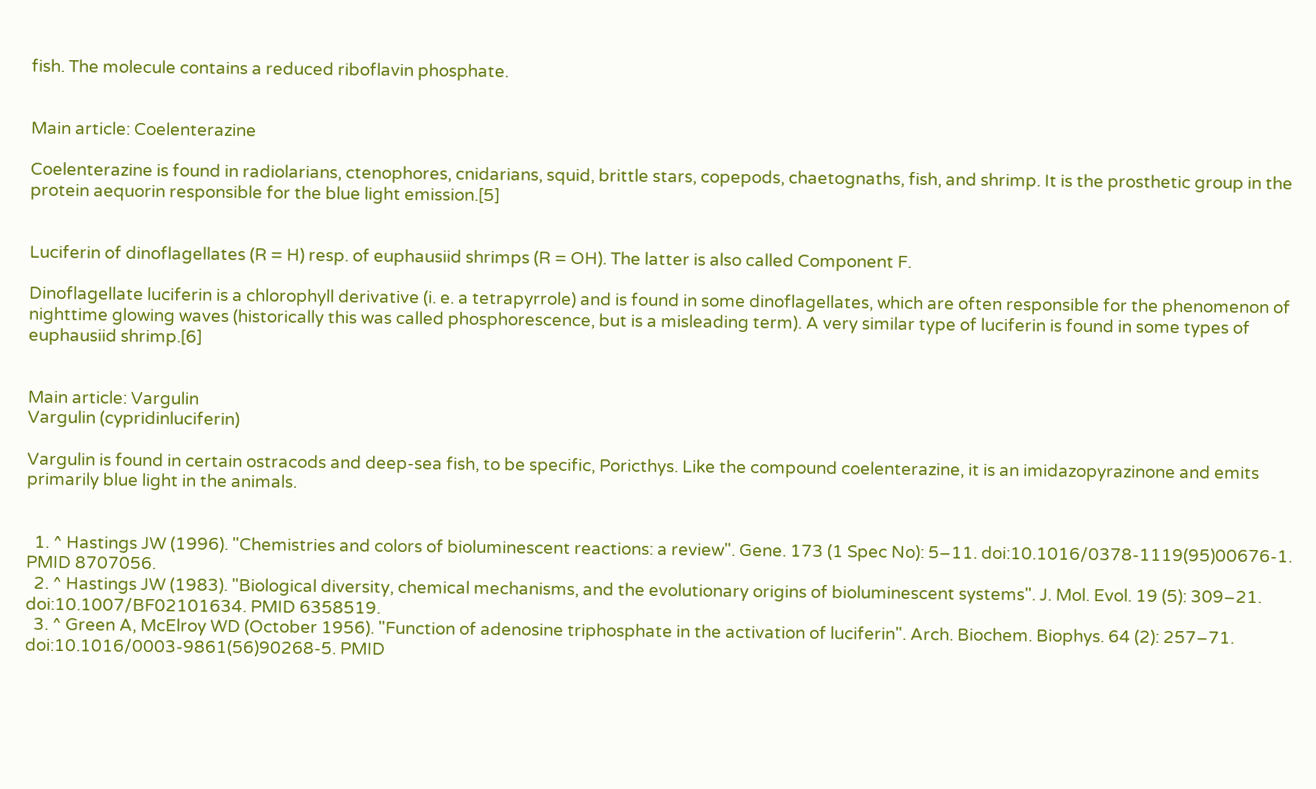fish. The molecule contains a reduced riboflavin phosphate.


Main article: Coelenterazine

Coelenterazine is found in radiolarians, ctenophores, cnidarians, squid, brittle stars, copepods, chaetognaths, fish, and shrimp. It is the prosthetic group in the protein aequorin responsible for the blue light emission.[5]


Luciferin of dinoflagellates (R = H) resp. of euphausiid shrimps (R = OH). The latter is also called Component F.

Dinoflagellate luciferin is a chlorophyll derivative (i. e. a tetrapyrrole) and is found in some dinoflagellates, which are often responsible for the phenomenon of nighttime glowing waves (historically this was called phosphorescence, but is a misleading term). A very similar type of luciferin is found in some types of euphausiid shrimp.[6]


Main article: Vargulin
Vargulin (cypridinluciferin)

Vargulin is found in certain ostracods and deep-sea fish, to be specific, Poricthys. Like the compound coelenterazine, it is an imidazopyrazinone and emits primarily blue light in the animals.


  1. ^ Hastings JW (1996). "Chemistries and colors of bioluminescent reactions: a review". Gene. 173 (1 Spec No): 5–11. doi:10.1016/0378-1119(95)00676-1. PMID 8707056.
  2. ^ Hastings JW (1983). "Biological diversity, chemical mechanisms, and the evolutionary origins of bioluminescent systems". J. Mol. Evol. 19 (5): 309–21. doi:10.1007/BF02101634. PMID 6358519.
  3. ^ Green A, McElroy WD (October 1956). "Function of adenosine triphosphate in the activation of luciferin". Arch. Biochem. Biophys. 64 (2): 257–71. doi:10.1016/0003-9861(56)90268-5. PMID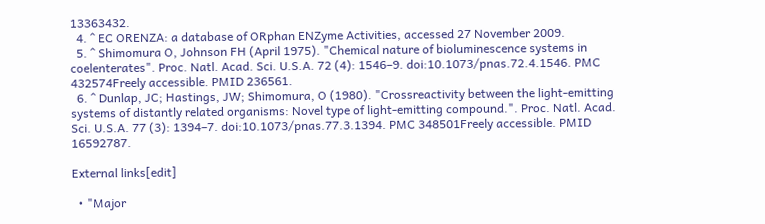13363432.
  4. ^ EC ORENZA: a database of ORphan ENZyme Activities, accessed 27 November 2009.
  5. ^ Shimomura O, Johnson FH (April 1975). "Chemical nature of bioluminescence systems in coelenterates". Proc. Natl. Acad. Sci. U.S.A. 72 (4): 1546–9. doi:10.1073/pnas.72.4.1546. PMC 432574Freely accessible. PMID 236561.
  6. ^ Dunlap, JC; Hastings, JW; Shimomura, O (1980). "Crossreactivity between the light-emitting systems of distantly related organisms: Novel type of light-emitting compound.". Proc. Natl. Acad. Sci. U.S.A. 77 (3): 1394–7. doi:10.1073/pnas.77.3.1394. PMC 348501Freely accessible. PMID 16592787.

External links[edit]

  • "Major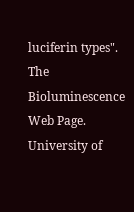luciferin types". The Bioluminescence Web Page. University of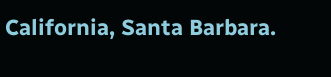California, Santa Barbara.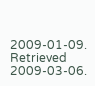2009-01-09. Retrieved 2009-03-06.